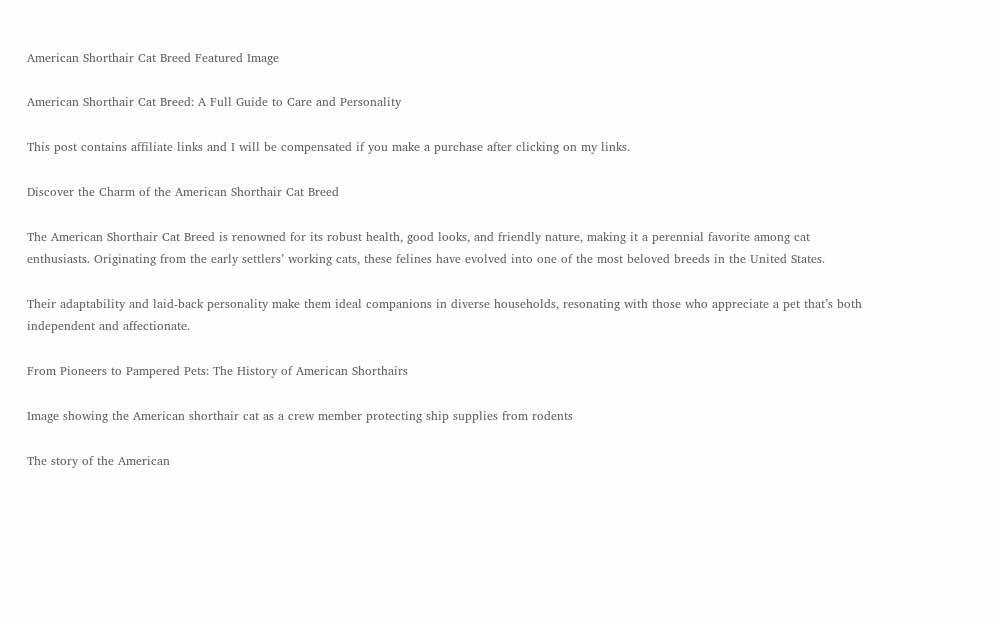American Shorthair Cat Breed Featured Image

American Shorthair Cat Breed: A Full Guide to Care and Personality

This post contains affiliate links and I will be compensated if you make a purchase after clicking on my links.

Discover the Charm of the American Shorthair Cat Breed

The American Shorthair Cat Breed is renowned for its robust health, good looks, and friendly nature, making it a perennial favorite among cat enthusiasts. Originating from the early settlers’ working cats, these felines have evolved into one of the most beloved breeds in the United States.

Their adaptability and laid-back personality make them ideal companions in diverse households, resonating with those who appreciate a pet that’s both independent and affectionate.

From Pioneers to Pampered Pets: The History of American Shorthairs

Image showing the American shorthair cat as a crew member protecting ship supplies from rodents

The story of the American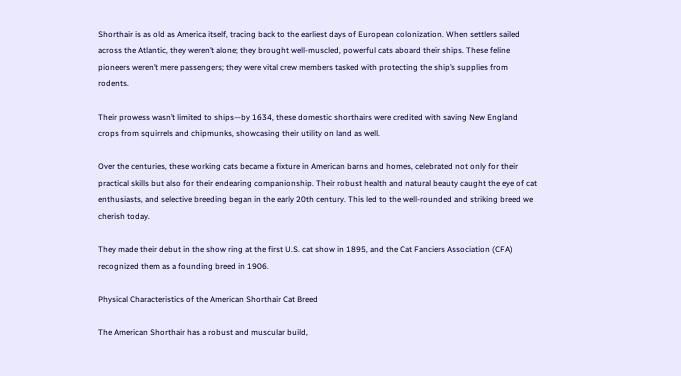Shorthair is as old as America itself, tracing back to the earliest days of European colonization. When settlers sailed across the Atlantic, they weren’t alone; they brought well-muscled, powerful cats aboard their ships. These feline pioneers weren’t mere passengers; they were vital crew members tasked with protecting the ship’s supplies from rodents.

Their prowess wasn’t limited to ships—by 1634, these domestic shorthairs were credited with saving New England crops from squirrels and chipmunks, showcasing their utility on land as well.

Over the centuries, these working cats became a fixture in American barns and homes, celebrated not only for their practical skills but also for their endearing companionship. Their robust health and natural beauty caught the eye of cat enthusiasts, and selective breeding began in the early 20th century. This led to the well-rounded and striking breed we cherish today.

They made their debut in the show ring at the first U.S. cat show in 1895, and the Cat Fanciers Association (CFA) recognized them as a founding breed in 1906.

Physical Characteristics of the American Shorthair Cat Breed

The American Shorthair has a robust and muscular build,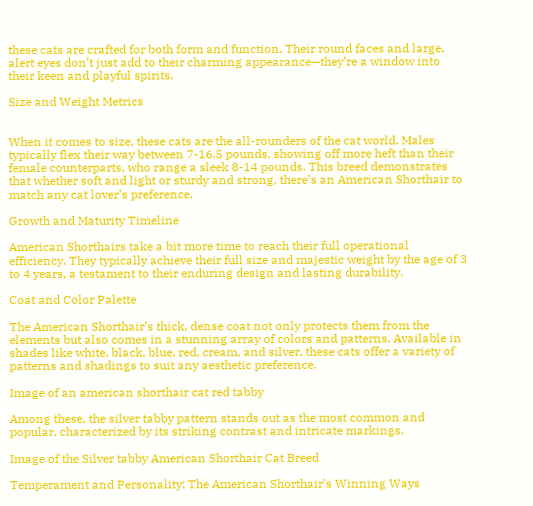these cats are crafted for both form and function. Their round faces and large, alert eyes don’t just add to their charming appearance—they’re a window into their keen and playful spirits.

Size and Weight Metrics


When it comes to size, these cats are the all-rounders of the cat world. Males typically flex their way between 7-16.5 pounds, showing off more heft than their female counterparts, who range a sleek 8-14 pounds. This breed demonstrates that whether soft and light or sturdy and strong, there’s an American Shorthair to match any cat lover’s preference.

Growth and Maturity Timeline

American Shorthairs take a bit more time to reach their full operational efficiency. They typically achieve their full size and majestic weight by the age of 3 to 4 years, a testament to their enduring design and lasting durability.

Coat and Color Palette

The American Shorthair’s thick, dense coat not only protects them from the elements but also comes in a stunning array of colors and patterns. Available in shades like white, black, blue, red, cream, and silver, these cats offer a variety of patterns and shadings to suit any aesthetic preference.

Image of an american shorthair cat red tabby

Among these, the silver tabby pattern stands out as the most common and popular, characterized by its striking contrast and intricate markings.

Image of the Silver tabby American Shorthair Cat Breed

Temperament and Personality: The American Shorthair’s Winning Ways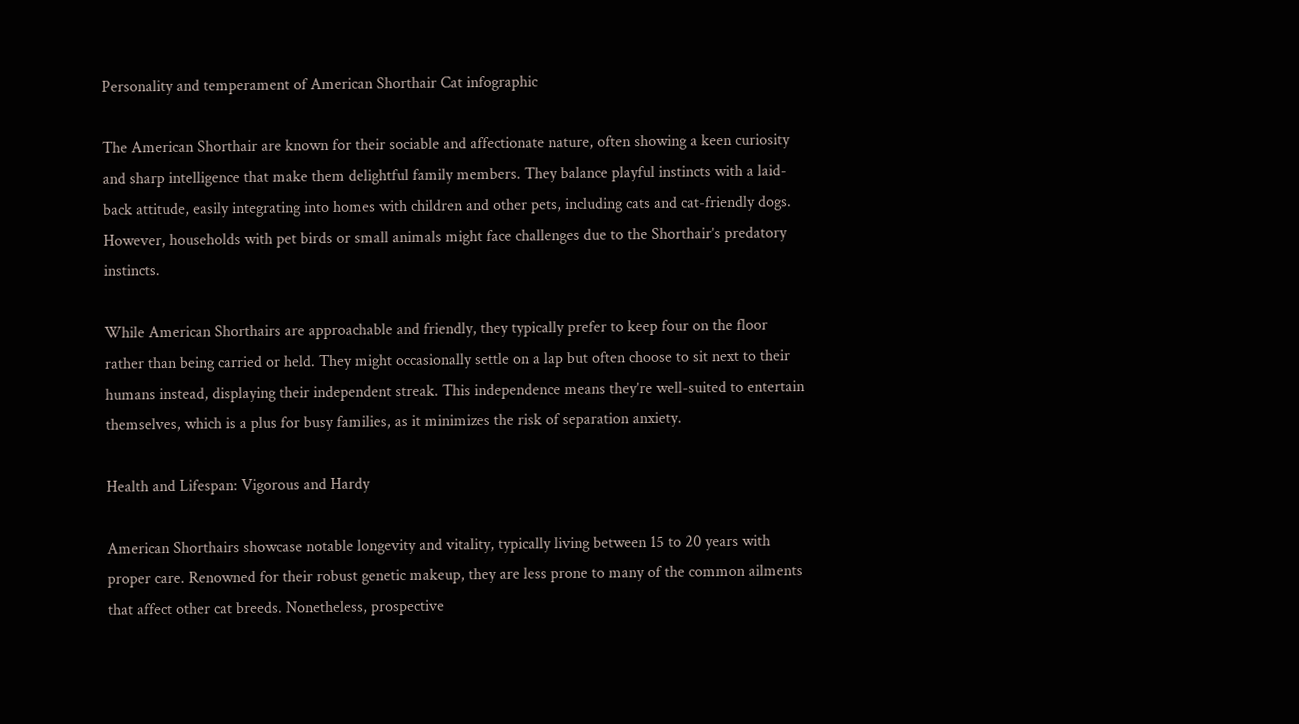Personality and temperament of American Shorthair Cat infographic

The American Shorthair are known for their sociable and affectionate nature, often showing a keen curiosity and sharp intelligence that make them delightful family members. They balance playful instincts with a laid-back attitude, easily integrating into homes with children and other pets, including cats and cat-friendly dogs. However, households with pet birds or small animals might face challenges due to the Shorthair’s predatory instincts.

While American Shorthairs are approachable and friendly, they typically prefer to keep four on the floor rather than being carried or held. They might occasionally settle on a lap but often choose to sit next to their humans instead, displaying their independent streak. This independence means they’re well-suited to entertain themselves, which is a plus for busy families, as it minimizes the risk of separation anxiety.

Health and Lifespan: Vigorous and Hardy

American Shorthairs showcase notable longevity and vitality, typically living between 15 to 20 years with proper care. Renowned for their robust genetic makeup, they are less prone to many of the common ailments that affect other cat breeds. Nonetheless, prospective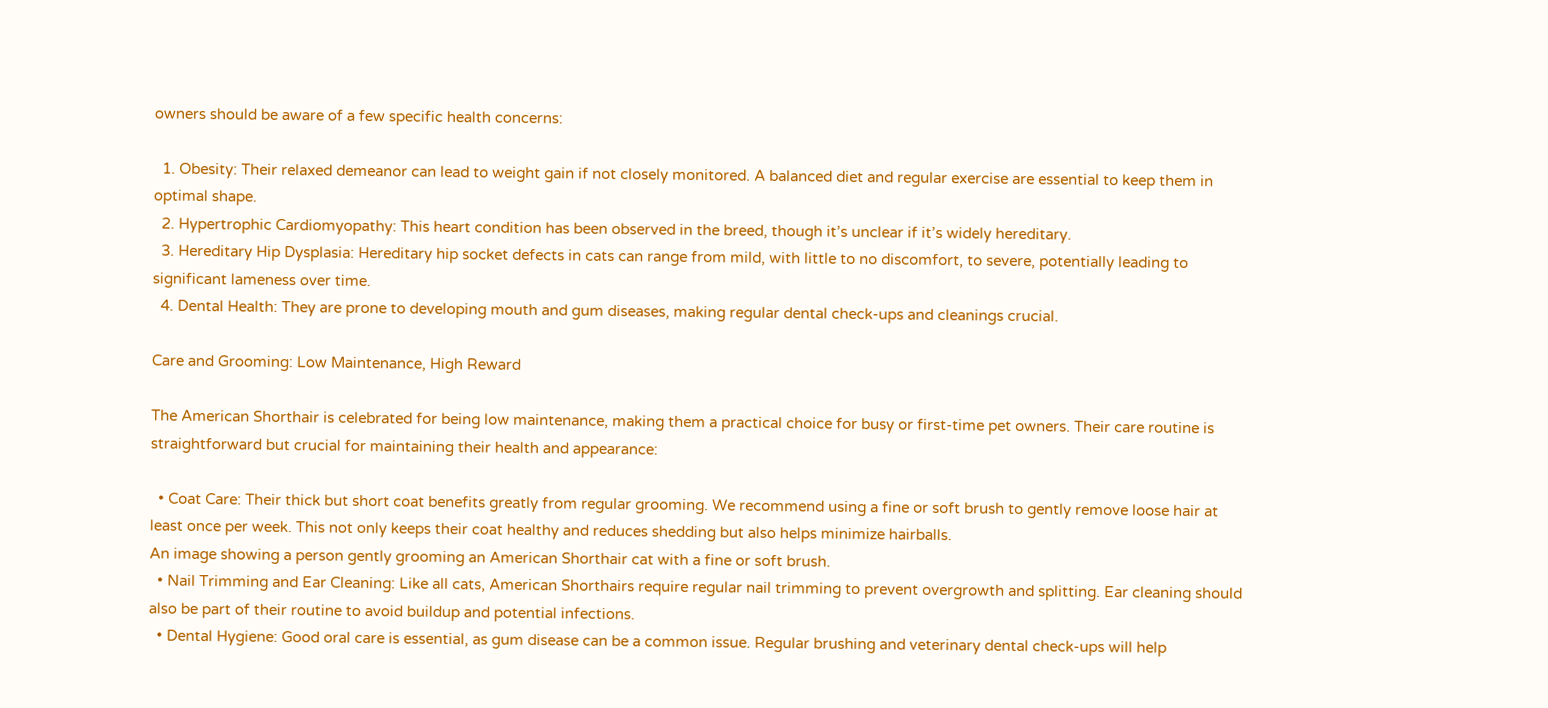owners should be aware of a few specific health concerns:

  1. Obesity: Their relaxed demeanor can lead to weight gain if not closely monitored. A balanced diet and regular exercise are essential to keep them in optimal shape.
  2. Hypertrophic Cardiomyopathy: This heart condition has been observed in the breed, though it’s unclear if it’s widely hereditary.
  3. Hereditary Hip Dysplasia: Hereditary hip socket defects in cats can range from mild, with little to no discomfort, to severe, potentially leading to significant lameness over time.
  4. Dental Health: They are prone to developing mouth and gum diseases, making regular dental check-ups and cleanings crucial.

Care and Grooming: Low Maintenance, High Reward

The American Shorthair is celebrated for being low maintenance, making them a practical choice for busy or first-time pet owners. Their care routine is straightforward but crucial for maintaining their health and appearance:

  • Coat Care: Their thick but short coat benefits greatly from regular grooming. We recommend using a fine or soft brush to gently remove loose hair at least once per week. This not only keeps their coat healthy and reduces shedding but also helps minimize hairballs.
An image showing a person gently grooming an American Shorthair cat with a fine or soft brush.
  • Nail Trimming and Ear Cleaning: Like all cats, American Shorthairs require regular nail trimming to prevent overgrowth and splitting. Ear cleaning should also be part of their routine to avoid buildup and potential infections.
  • Dental Hygiene: Good oral care is essential, as gum disease can be a common issue. Regular brushing and veterinary dental check-ups will help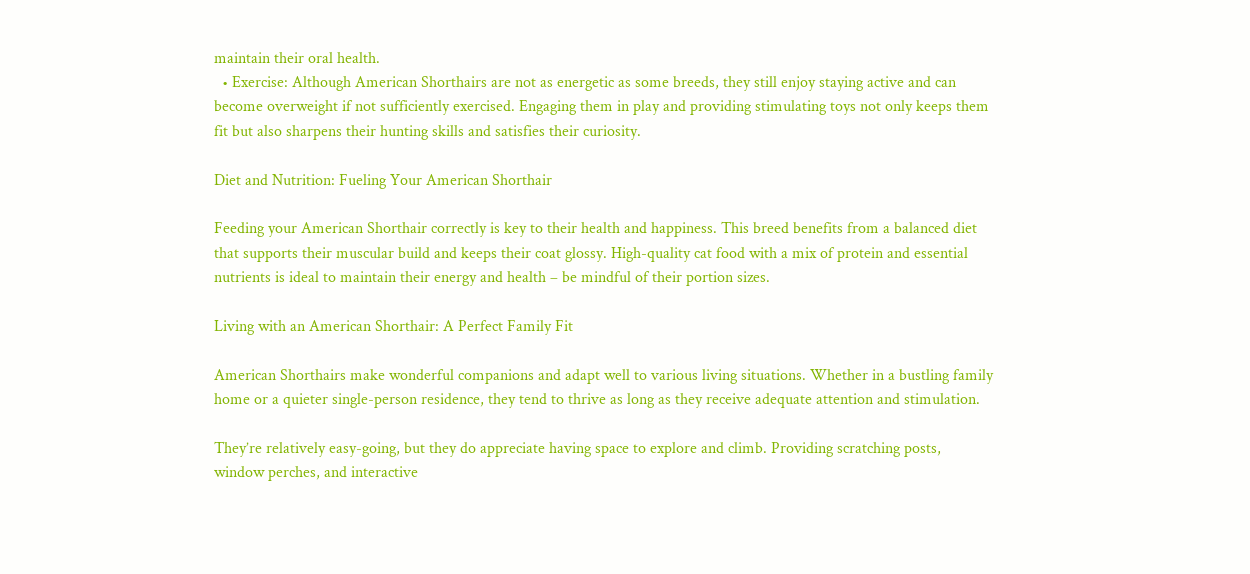maintain their oral health.
  • Exercise: Although American Shorthairs are not as energetic as some breeds, they still enjoy staying active and can become overweight if not sufficiently exercised. Engaging them in play and providing stimulating toys not only keeps them fit but also sharpens their hunting skills and satisfies their curiosity.

Diet and Nutrition: Fueling Your American Shorthair

Feeding your American Shorthair correctly is key to their health and happiness. This breed benefits from a balanced diet that supports their muscular build and keeps their coat glossy. High-quality cat food with a mix of protein and essential nutrients is ideal to maintain their energy and health – be mindful of their portion sizes.

Living with an American Shorthair: A Perfect Family Fit

American Shorthairs make wonderful companions and adapt well to various living situations. Whether in a bustling family home or a quieter single-person residence, they tend to thrive as long as they receive adequate attention and stimulation.

They’re relatively easy-going, but they do appreciate having space to explore and climb. Providing scratching posts, window perches, and interactive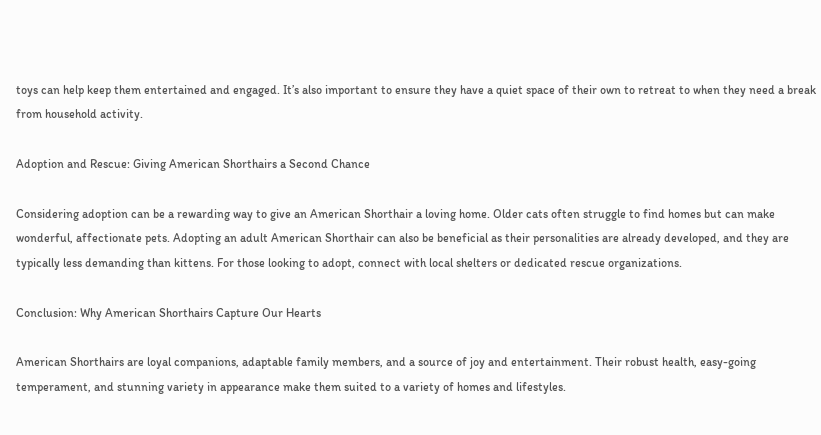toys can help keep them entertained and engaged. It’s also important to ensure they have a quiet space of their own to retreat to when they need a break from household activity.

Adoption and Rescue: Giving American Shorthairs a Second Chance

Considering adoption can be a rewarding way to give an American Shorthair a loving home. Older cats often struggle to find homes but can make wonderful, affectionate pets. Adopting an adult American Shorthair can also be beneficial as their personalities are already developed, and they are typically less demanding than kittens. For those looking to adopt, connect with local shelters or dedicated rescue organizations.

Conclusion: Why American Shorthairs Capture Our Hearts

American Shorthairs are loyal companions, adaptable family members, and a source of joy and entertainment. Their robust health, easy-going temperament, and stunning variety in appearance make them suited to a variety of homes and lifestyles.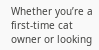Whether you’re a first-time cat owner or looking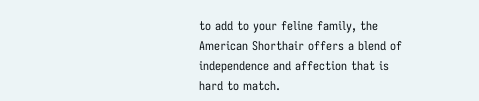to add to your feline family, the American Shorthair offers a blend of independence and affection that is hard to match.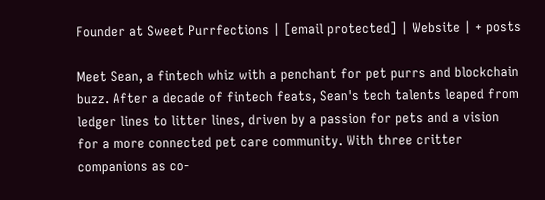Founder at Sweet Purrfections | [email protected] | Website | + posts

Meet Sean, a fintech whiz with a penchant for pet purrs and blockchain buzz. After a decade of fintech feats, Sean's tech talents leaped from ledger lines to litter lines, driven by a passion for pets and a vision for a more connected pet care community. With three critter companions as co-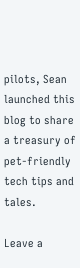pilots, Sean launched this blog to share a treasury of pet-friendly tech tips and tales.

Leave a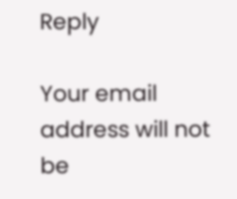Reply

Your email address will not be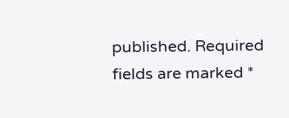published. Required fields are marked *